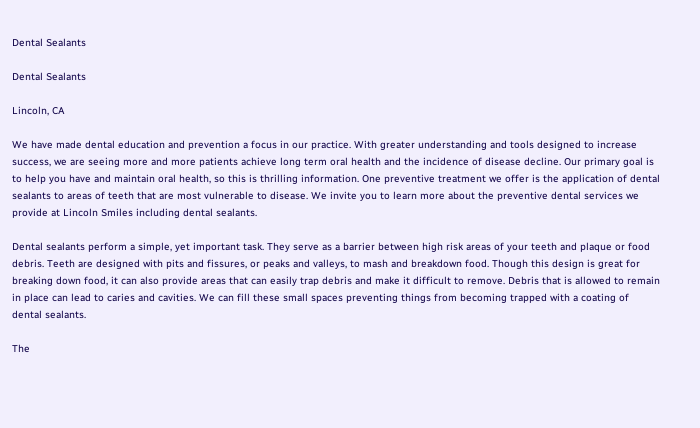Dental Sealants

Dental Sealants

Lincoln, CA

We have made dental education and prevention a focus in our practice. With greater understanding and tools designed to increase success, we are seeing more and more patients achieve long term oral health and the incidence of disease decline. Our primary goal is to help you have and maintain oral health, so this is thrilling information. One preventive treatment we offer is the application of dental sealants to areas of teeth that are most vulnerable to disease. We invite you to learn more about the preventive dental services we provide at Lincoln Smiles including dental sealants.

Dental sealants perform a simple, yet important task. They serve as a barrier between high risk areas of your teeth and plaque or food debris. Teeth are designed with pits and fissures, or peaks and valleys, to mash and breakdown food. Though this design is great for breaking down food, it can also provide areas that can easily trap debris and make it difficult to remove. Debris that is allowed to remain in place can lead to caries and cavities. We can fill these small spaces preventing things from becoming trapped with a coating of dental sealants.

The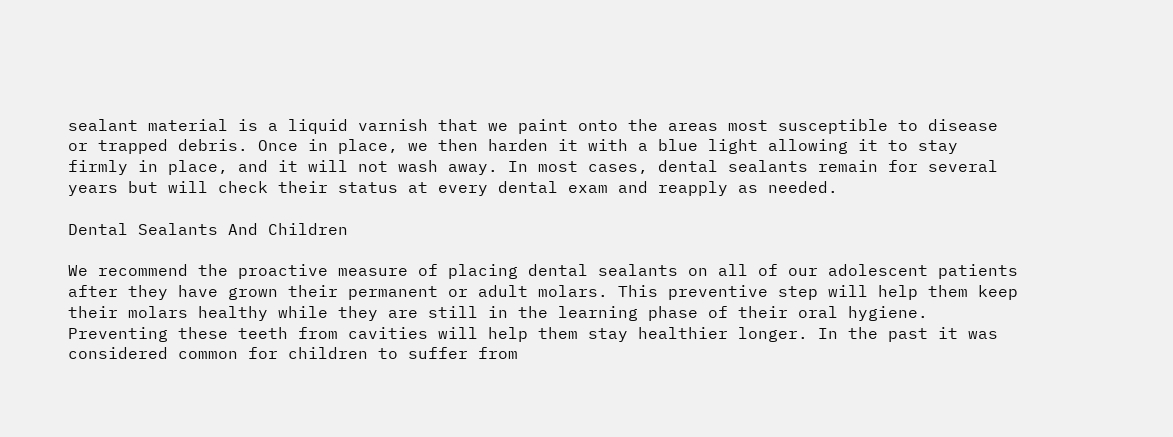sealant material is a liquid varnish that we paint onto the areas most susceptible to disease or trapped debris. Once in place, we then harden it with a blue light allowing it to stay firmly in place, and it will not wash away. In most cases, dental sealants remain for several years but will check their status at every dental exam and reapply as needed.

Dental Sealants And Children

We recommend the proactive measure of placing dental sealants on all of our adolescent patients after they have grown their permanent or adult molars. This preventive step will help them keep their molars healthy while they are still in the learning phase of their oral hygiene. Preventing these teeth from cavities will help them stay healthier longer. In the past it was considered common for children to suffer from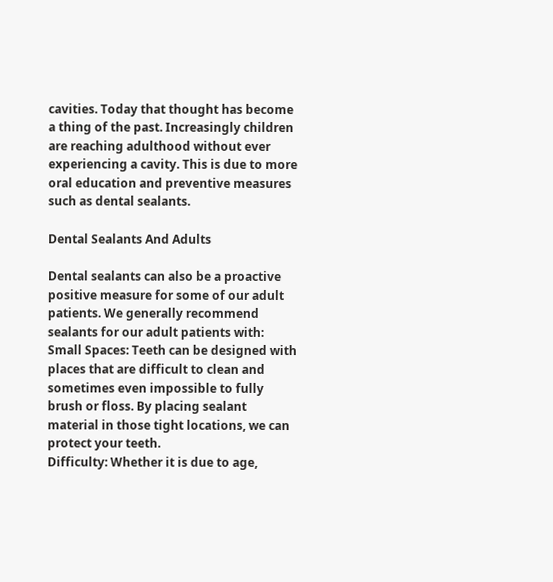cavities. Today that thought has become a thing of the past. Increasingly children are reaching adulthood without ever experiencing a cavity. This is due to more oral education and preventive measures such as dental sealants.

Dental Sealants And Adults

Dental sealants can also be a proactive positive measure for some of our adult patients. We generally recommend sealants for our adult patients with:
Small Spaces: Teeth can be designed with places that are difficult to clean and sometimes even impossible to fully brush or floss. By placing sealant material in those tight locations, we can protect your teeth.
Difficulty: Whether it is due to age,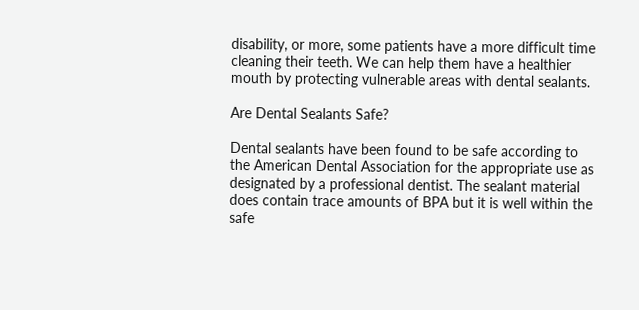disability, or more, some patients have a more difficult time cleaning their teeth. We can help them have a healthier mouth by protecting vulnerable areas with dental sealants.

Are Dental Sealants Safe?

Dental sealants have been found to be safe according to the American Dental Association for the appropriate use as designated by a professional dentist. The sealant material does contain trace amounts of BPA but it is well within the safe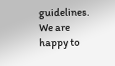guidelines. We are happy to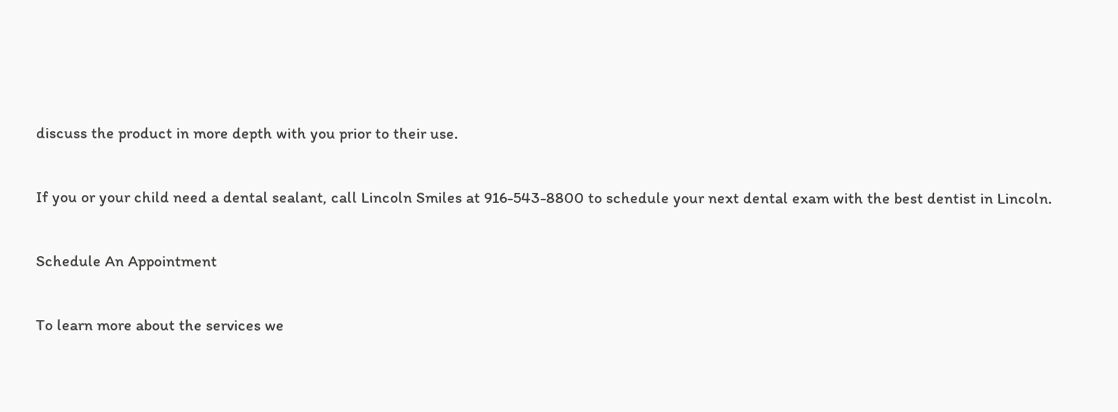discuss the product in more depth with you prior to their use.

If you or your child need a dental sealant, call Lincoln Smiles at 916-543-8800 to schedule your next dental exam with the best dentist in Lincoln.

Schedule An Appointment

To learn more about the services we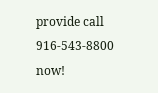provide call 916-543-8800 now!